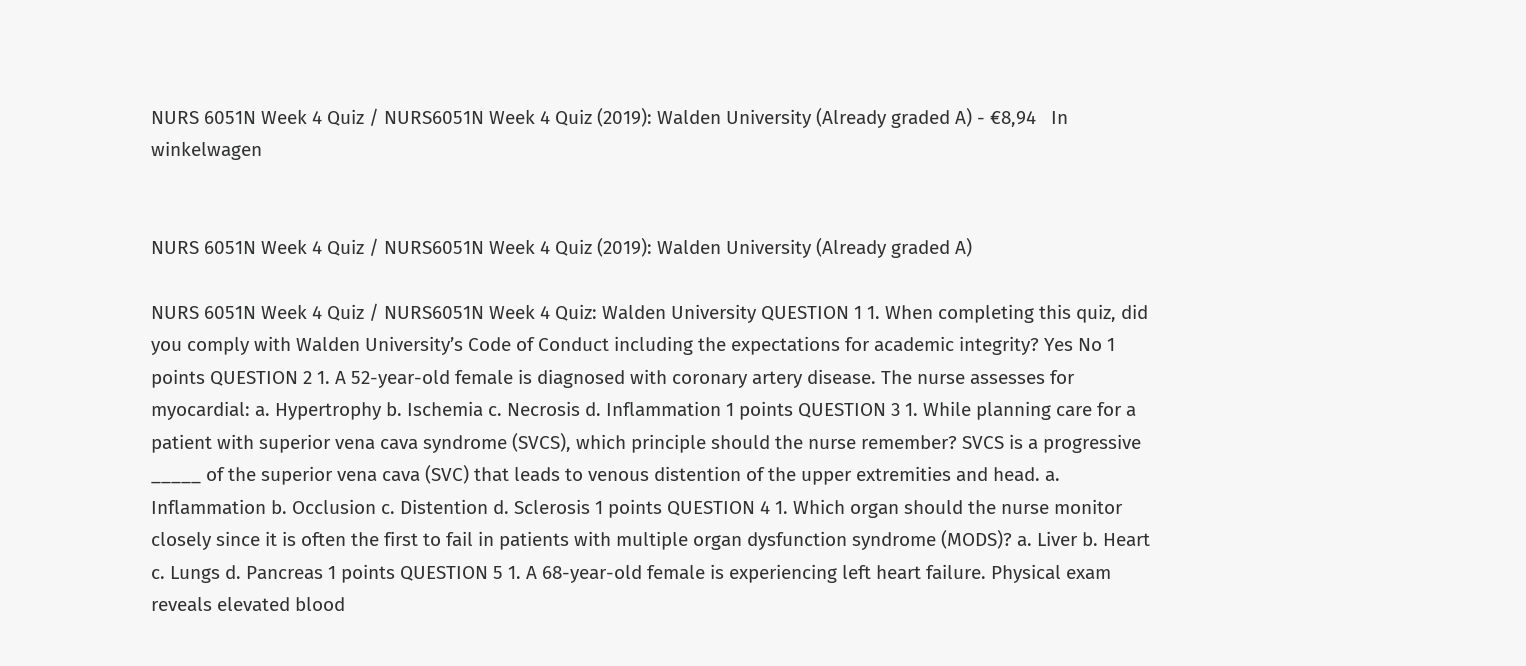NURS 6051N Week 4 Quiz / NURS6051N Week 4 Quiz (2019): Walden University (Already graded A) - €8,94   In winkelwagen


NURS 6051N Week 4 Quiz / NURS6051N Week 4 Quiz (2019): Walden University (Already graded A)

NURS 6051N Week 4 Quiz / NURS6051N Week 4 Quiz: Walden University QUESTION 1 1. When completing this quiz, did you comply with Walden University’s Code of Conduct including the expectations for academic integrity? Yes No 1 points QUESTION 2 1. A 52-year-old female is diagnosed with coronary artery disease. The nurse assesses for myocardial: a. Hypertrophy b. Ischemia c. Necrosis d. Inflammation 1 points QUESTION 3 1. While planning care for a patient with superior vena cava syndrome (SVCS), which principle should the nurse remember? SVCS is a progressive _____ of the superior vena cava (SVC) that leads to venous distention of the upper extremities and head. a. Inflammation b. Occlusion c. Distention d. Sclerosis 1 points QUESTION 4 1. Which organ should the nurse monitor closely since it is often the first to fail in patients with multiple organ dysfunction syndrome (MODS)? a. Liver b. Heart c. Lungs d. Pancreas 1 points QUESTION 5 1. A 68-year-old female is experiencing left heart failure. Physical exam reveals elevated blood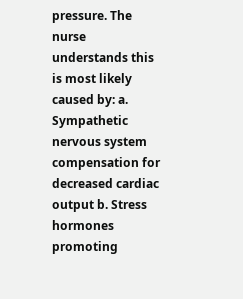pressure. The nurse understands this is most likely caused by: a. Sympathetic nervous system compensation for decreased cardiac output b. Stress hormones promoting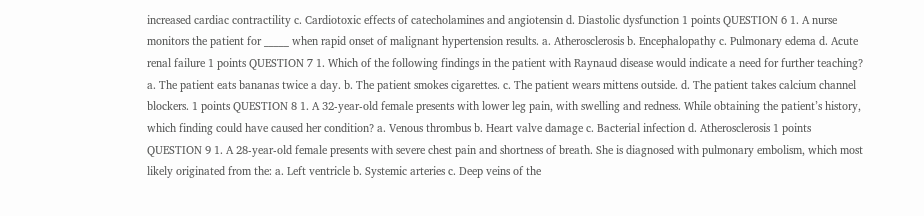increased cardiac contractility c. Cardiotoxic effects of catecholamines and angiotensin d. Diastolic dysfunction 1 points QUESTION 6 1. A nurse monitors the patient for _____ when rapid onset of malignant hypertension results. a. Atherosclerosis b. Encephalopathy c. Pulmonary edema d. Acute renal failure 1 points QUESTION 7 1. Which of the following findings in the patient with Raynaud disease would indicate a need for further teaching? a. The patient eats bananas twice a day. b. The patient smokes cigarettes. c. The patient wears mittens outside. d. The patient takes calcium channel blockers. 1 points QUESTION 8 1. A 32-year-old female presents with lower leg pain, with swelling and redness. While obtaining the patient’s history, which finding could have caused her condition? a. Venous thrombus b. Heart valve damage c. Bacterial infection d. Atherosclerosis 1 points QUESTION 9 1. A 28-year-old female presents with severe chest pain and shortness of breath. She is diagnosed with pulmonary embolism, which most likely originated from the: a. Left ventricle b. Systemic arteries c. Deep veins of the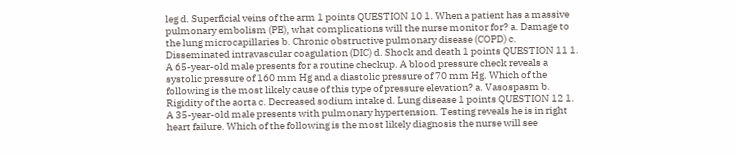leg d. Superficial veins of the arm 1 points QUESTION 10 1. When a patient has a massive pulmonary embolism (PE), what complications will the nurse monitor for? a. Damage to the lung microcapillaries b. Chronic obstructive pulmonary disease (COPD) c. Disseminated intravascular coagulation (DIC) d. Shock and death 1 points QUESTION 11 1. A 65-year-old male presents for a routine checkup. A blood pressure check reveals a systolic pressure of 160 mm Hg and a diastolic pressure of 70 mm Hg. Which of the following is the most likely cause of this type of pressure elevation? a. Vasospasm b. Rigidity of the aorta c. Decreased sodium intake d. Lung disease 1 points QUESTION 12 1. A 35-year-old male presents with pulmonary hypertension. Testing reveals he is in right heart failure. Which of the following is the most likely diagnosis the nurse will see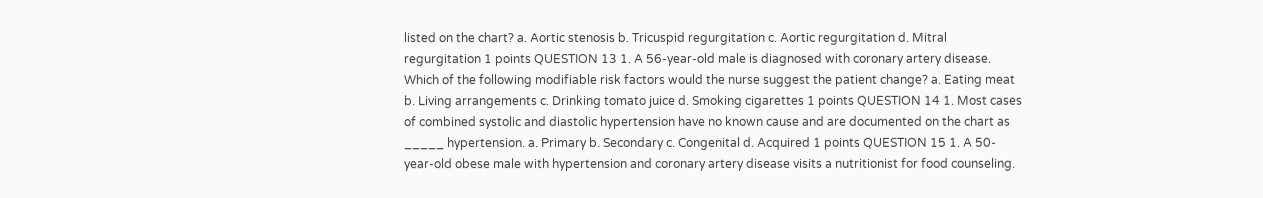listed on the chart? a. Aortic stenosis b. Tricuspid regurgitation c. Aortic regurgitation d. Mitral regurgitation 1 points QUESTION 13 1. A 56-year-old male is diagnosed with coronary artery disease. Which of the following modifiable risk factors would the nurse suggest the patient change? a. Eating meat b. Living arrangements c. Drinking tomato juice d. Smoking cigarettes 1 points QUESTION 14 1. Most cases of combined systolic and diastolic hypertension have no known cause and are documented on the chart as _____ hypertension. a. Primary b. Secondary c. Congenital d. Acquired 1 points QUESTION 15 1. A 50-year-old obese male with hypertension and coronary artery disease visits a nutritionist for food counseling.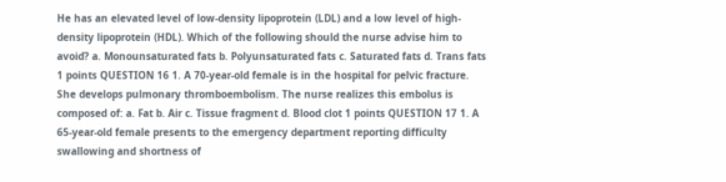He has an elevated level of low-density lipoprotein (LDL) and a low level of high-density lipoprotein (HDL). Which of the following should the nurse advise him to avoid? a. Monounsaturated fats b. Polyunsaturated fats c. Saturated fats d. Trans fats 1 points QUESTION 16 1. A 70-year-old female is in the hospital for pelvic fracture. She develops pulmonary thromboembolism. The nurse realizes this embolus is composed of: a. Fat b. Air c. Tissue fragment d. Blood clot 1 points QUESTION 17 1. A 65-year-old female presents to the emergency department reporting difficulty swallowing and shortness of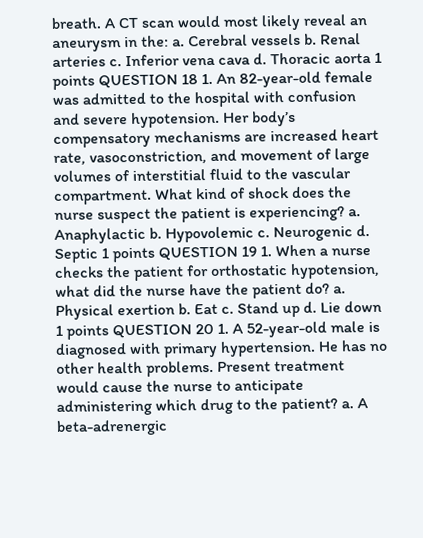breath. A CT scan would most likely reveal an aneurysm in the: a. Cerebral vessels b. Renal arteries c. Inferior vena cava d. Thoracic aorta 1 points QUESTION 18 1. An 82-year-old female was admitted to the hospital with confusion and severe hypotension. Her body’s compensatory mechanisms are increased heart rate, vasoconstriction, and movement of large volumes of interstitial fluid to the vascular compartment. What kind of shock does the nurse suspect the patient is experiencing? a. Anaphylactic b. Hypovolemic c. Neurogenic d. Septic 1 points QUESTION 19 1. When a nurse checks the patient for orthostatic hypotension, what did the nurse have the patient do? a. Physical exertion b. Eat c. Stand up d. Lie down 1 points QUESTION 20 1. A 52-year-old male is diagnosed with primary hypertension. He has no other health problems. Present treatment would cause the nurse to anticipate administering which drug to the patient? a. A beta-adrenergic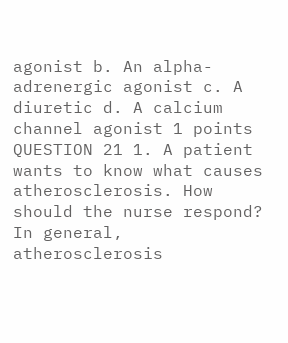agonist b. An alpha-adrenergic agonist c. A diuretic d. A calcium channel agonist 1 points QUESTION 21 1. A patient wants to know what causes atherosclerosis. How should the nurse respond? In general, atherosclerosis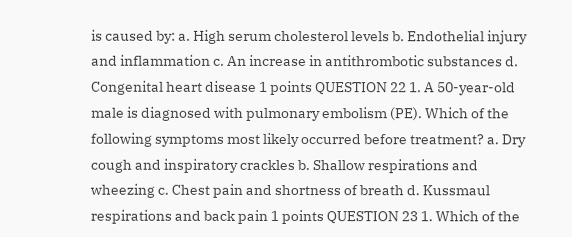is caused by: a. High serum cholesterol levels b. Endothelial injury and inflammation c. An increase in antithrombotic substances d. Congenital heart disease 1 points QUESTION 22 1. A 50-year-old male is diagnosed with pulmonary embolism (PE). Which of the following symptoms most likely occurred before treatment? a. Dry cough and inspiratory crackles b. Shallow respirations and wheezing c. Chest pain and shortness of breath d. Kussmaul respirations and back pain 1 points QUESTION 23 1. Which of the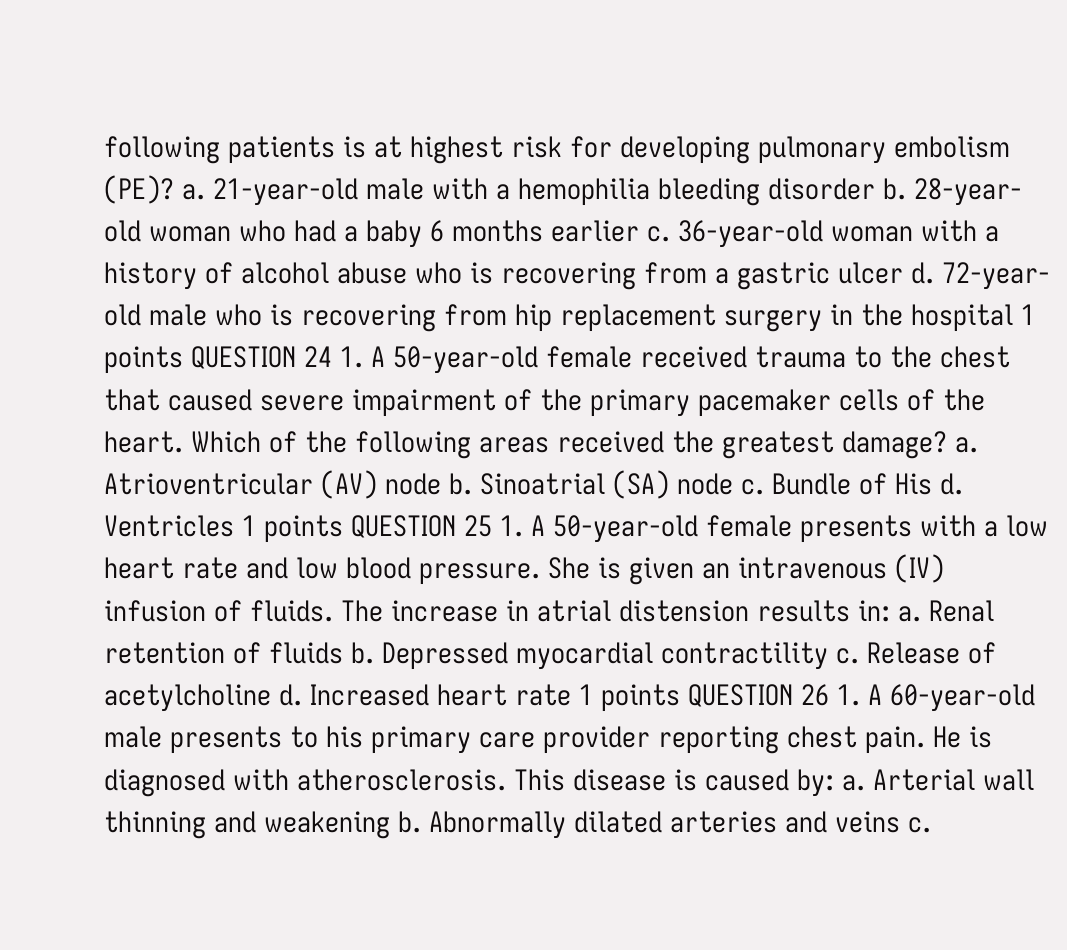following patients is at highest risk for developing pulmonary embolism (PE)? a. 21-year-old male with a hemophilia bleeding disorder b. 28-year-old woman who had a baby 6 months earlier c. 36-year-old woman with a history of alcohol abuse who is recovering from a gastric ulcer d. 72-year-old male who is recovering from hip replacement surgery in the hospital 1 points QUESTION 24 1. A 50-year-old female received trauma to the chest that caused severe impairment of the primary pacemaker cells of the heart. Which of the following areas received the greatest damage? a. Atrioventricular (AV) node b. Sinoatrial (SA) node c. Bundle of His d. Ventricles 1 points QUESTION 25 1. A 50-year-old female presents with a low heart rate and low blood pressure. She is given an intravenous (IV) infusion of fluids. The increase in atrial distension results in: a. Renal retention of fluids b. Depressed myocardial contractility c. Release of acetylcholine d. Increased heart rate 1 points QUESTION 26 1. A 60-year-old male presents to his primary care provider reporting chest pain. He is diagnosed with atherosclerosis. This disease is caused by: a. Arterial wall thinning and weakening b. Abnormally dilated arteries and veins c.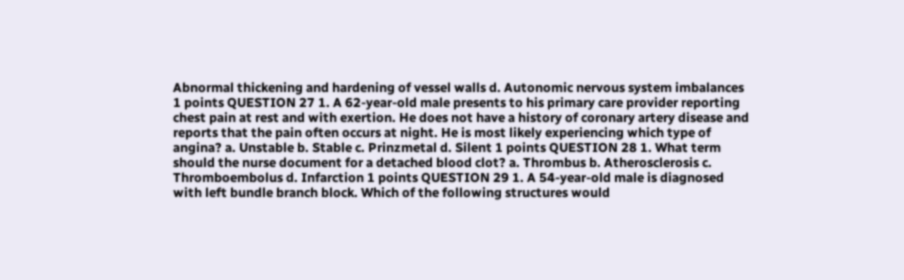Abnormal thickening and hardening of vessel walls d. Autonomic nervous system imbalances 1 points QUESTION 27 1. A 62-year-old male presents to his primary care provider reporting chest pain at rest and with exertion. He does not have a history of coronary artery disease and reports that the pain often occurs at night. He is most likely experiencing which type of angina? a. Unstable b. Stable c. Prinzmetal d. Silent 1 points QUESTION 28 1. What term should the nurse document for a detached blood clot? a. Thrombus b. Atherosclerosis c. Thromboembolus d. Infarction 1 points QUESTION 29 1. A 54-year-old male is diagnosed with left bundle branch block. Which of the following structures would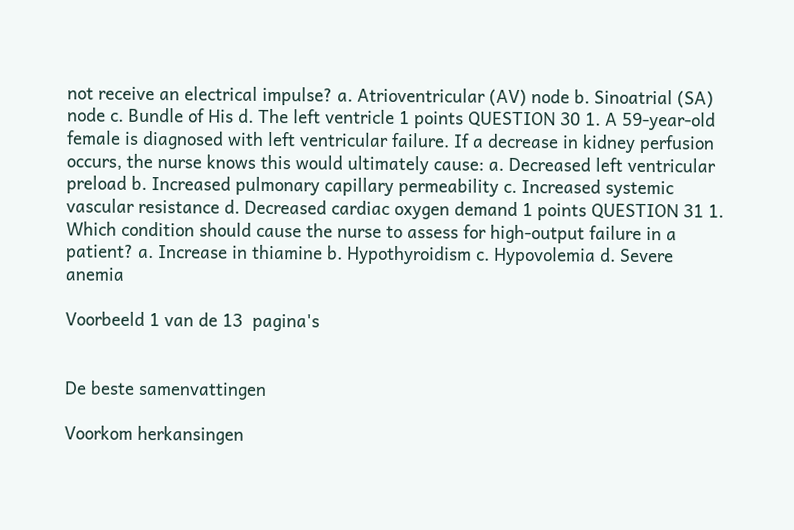not receive an electrical impulse? a. Atrioventricular (AV) node b. Sinoatrial (SA) node c. Bundle of His d. The left ventricle 1 points QUESTION 30 1. A 59-year-old female is diagnosed with left ventricular failure. If a decrease in kidney perfusion occurs, the nurse knows this would ultimately cause: a. Decreased left ventricular preload b. Increased pulmonary capillary permeability c. Increased systemic vascular resistance d. Decreased cardiac oxygen demand 1 points QUESTION 31 1. Which condition should cause the nurse to assess for high-output failure in a patient? a. Increase in thiamine b. Hypothyroidism c. Hypovolemia d. Severe anemia

Voorbeeld 1 van de 13  pagina's


De beste samenvattingen

Voorkom herkansingen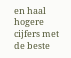en haal hogere cijfers met de beste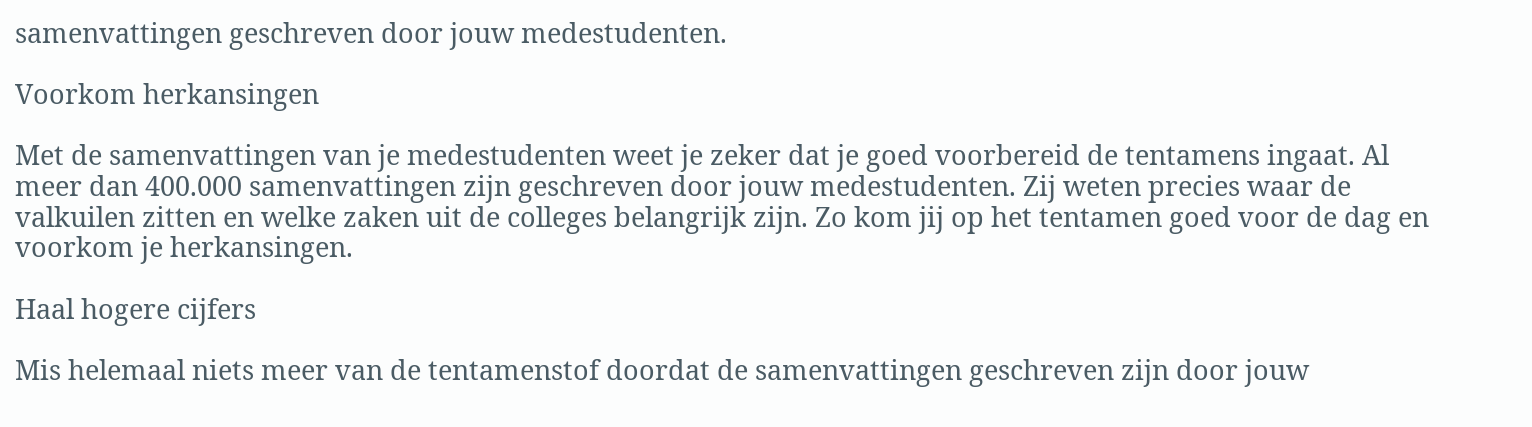samenvattingen geschreven door jouw medestudenten.

Voorkom herkansingen

Met de samenvattingen van je medestudenten weet je zeker dat je goed voorbereid de tentamens ingaat. Al meer dan 400.000 samenvattingen zijn geschreven door jouw medestudenten. Zij weten precies waar de valkuilen zitten en welke zaken uit de colleges belangrijk zijn. Zo kom jij op het tentamen goed voor de dag en voorkom je herkansingen.

Haal hogere cijfers

Mis helemaal niets meer van de tentamenstof doordat de samenvattingen geschreven zijn door jouw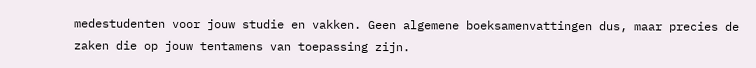medestudenten voor jouw studie en vakken. Geen algemene boeksamenvattingen dus, maar precies de zaken die op jouw tentamens van toepassing zijn.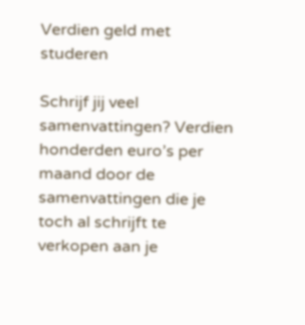Verdien geld met studeren

Schrijf jij veel samenvattingen? Verdien honderden euro’s per maand door de samenvattingen die je toch al schrijft te verkopen aan je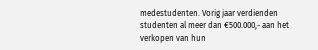medestudenten. Vorig jaar verdienden studenten al meer dan €500.000,- aan het verkopen van hun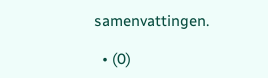samenvattingen.

  • (0)